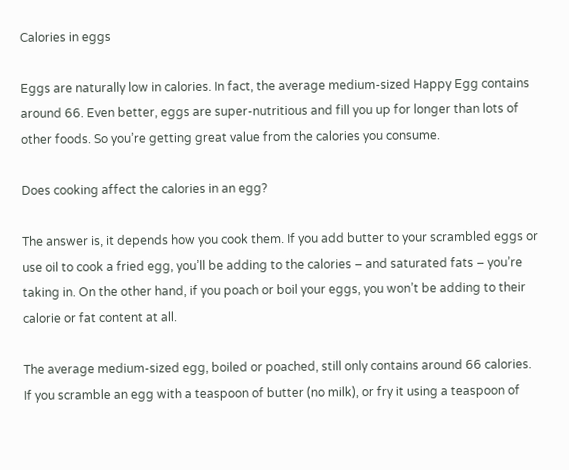Calories in eggs

Eggs are naturally low in calories. In fact, the average medium-sized Happy Egg contains around 66. Even better, eggs are super-nutritious and fill you up for longer than lots of other foods. So you’re getting great value from the calories you consume.

Does cooking affect the calories in an egg?

The answer is, it depends how you cook them. If you add butter to your scrambled eggs or use oil to cook a fried egg, you’ll be adding to the calories – and saturated fats – you’re taking in. On the other hand, if you poach or boil your eggs, you won’t be adding to their calorie or fat content at all.

The average medium-sized egg, boiled or poached, still only contains around 66 calories. If you scramble an egg with a teaspoon of butter (no milk), or fry it using a teaspoon of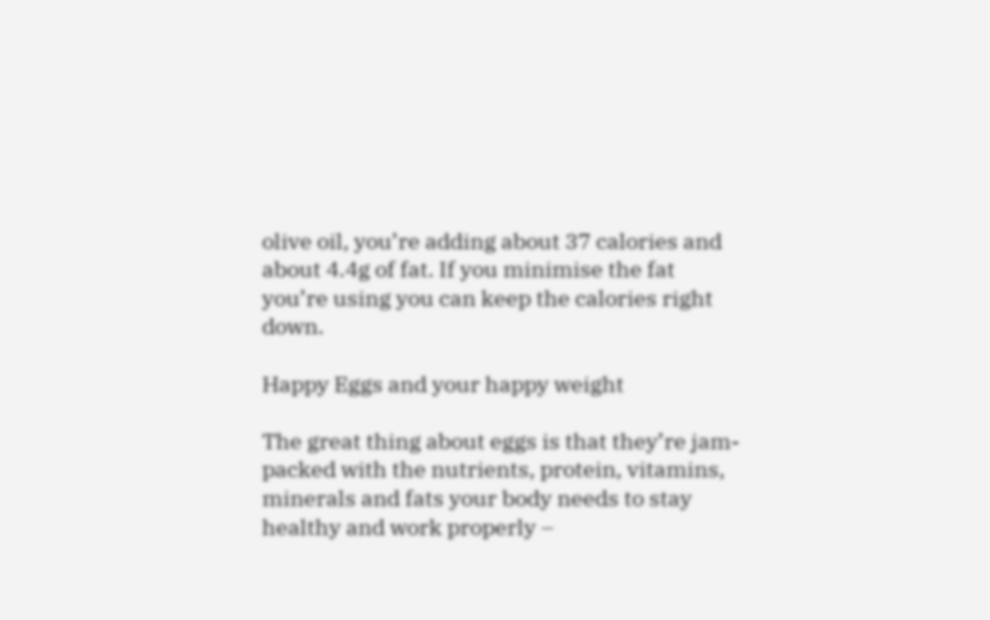olive oil, you’re adding about 37 calories and about 4.4g of fat. If you minimise the fat you’re using you can keep the calories right down.

Happy Eggs and your happy weight

The great thing about eggs is that they’re jam-packed with the nutrients, protein, vitamins, minerals and fats your body needs to stay healthy and work properly –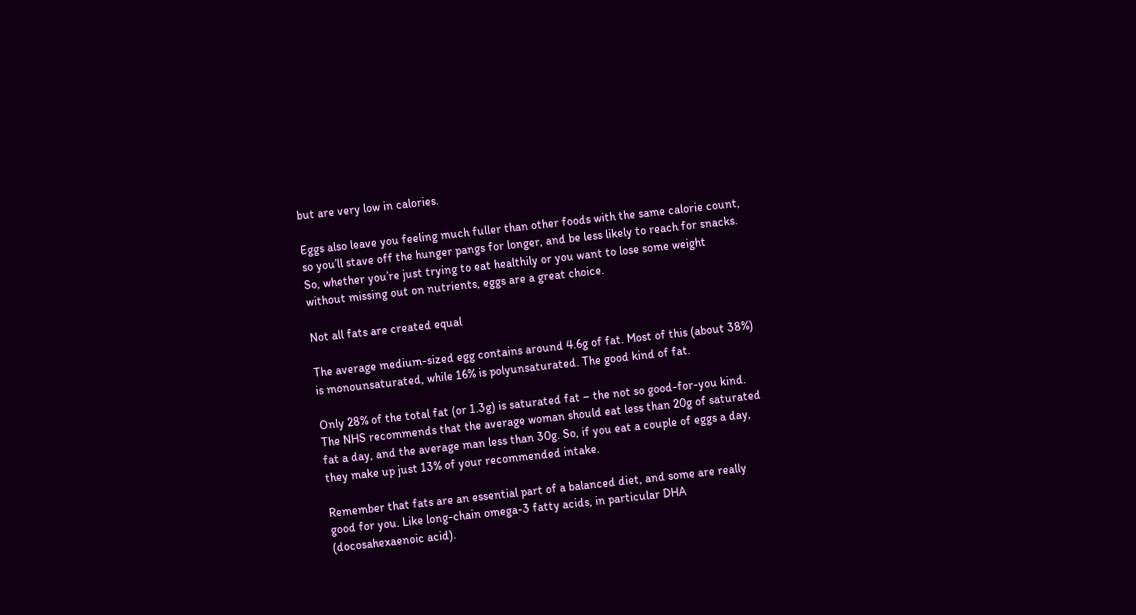but are very low in calories.

Eggs also leave you feeling much fuller than other foods with the same calorie count, so you’ll stave off the hunger pangs for longer, and be less likely to reach for snacks. So, whether you’re just trying to eat healthily or you want to lose some weight without missing out on nutrients, eggs are a great choice.

Not all fats are created equal

The average medium-sized egg contains around 4.6g of fat. Most of this (about 38%) is monounsaturated, while 16% is polyunsaturated. The good kind of fat.

Only 28% of the total fat (or 1.3g) is saturated fat – the not so good-for-you kind. The NHS recommends that the average woman should eat less than 20g of saturated fat a day, and the average man less than 30g. So, if you eat a couple of eggs a day, they make up just 13% of your recommended intake.

Remember that fats are an essential part of a balanced diet, and some are really good for you. Like long-chain omega-3 fatty acids, in particular DHA (docosahexaenoic acid).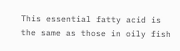This essential fatty acid is the same as those in oily fish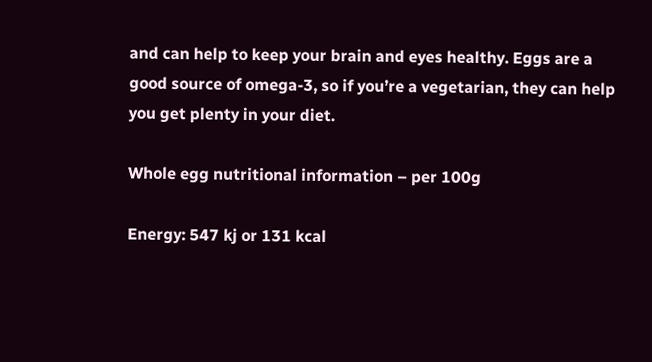and can help to keep your brain and eyes healthy. Eggs are a good source of omega-3, so if you’re a vegetarian, they can help you get plenty in your diet.

Whole egg nutritional information – per 100g

Energy: 547 kj or 131 kcal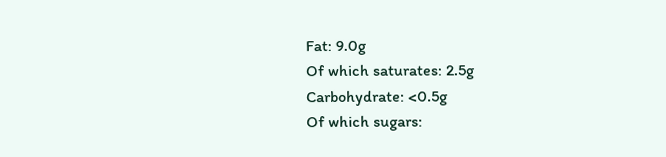Fat: 9.0g
Of which saturates: 2.5g
Carbohydrate: <0.5g
Of which sugars: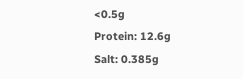<0.5g
Protein: 12.6g
Salt: 0.385g